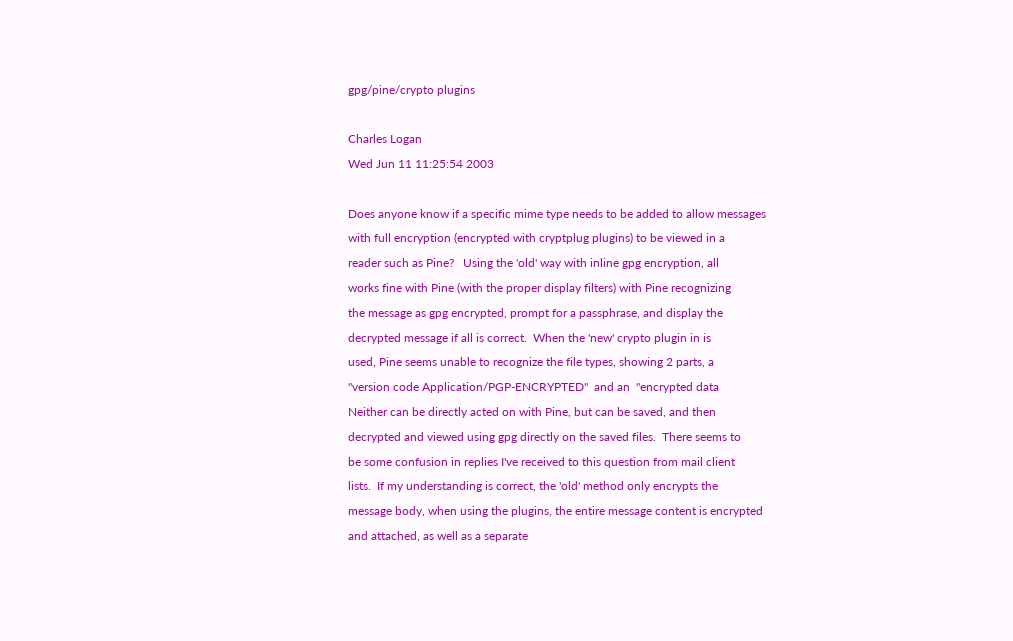gpg/pine/crypto plugins

Charles Logan
Wed Jun 11 11:25:54 2003

Does anyone know if a specific mime type needs to be added to allow messages
with full encryption (encrypted with cryptplug plugins) to be viewed in a
reader such as Pine?   Using the 'old' way with inline gpg encryption, all
works fine with Pine (with the proper display filters) with Pine recognizing
the message as gpg encrypted, prompt for a passphrase, and display the
decrypted message if all is correct.  When the 'new' crypto plugin in is
used, Pine seems unable to recognize the file types, showing 2 parts, a
"version code Application/PGP-ENCRYPTED"  and an  "encrypted data
Neither can be directly acted on with Pine, but can be saved, and then
decrypted and viewed using gpg directly on the saved files.  There seems to
be some confusion in replies I've received to this question from mail client
lists.  If my understanding is correct, the 'old' method only encrypts the
message body, when using the plugins, the entire message content is encrypted
and attached, as well as a separate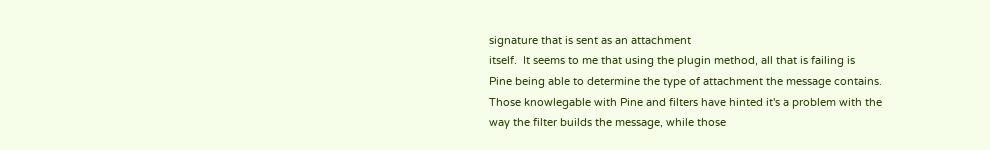signature that is sent as an attachment
itself.  It seems to me that using the plugin method, all that is failing is
Pine being able to determine the type of attachment the message contains.
Those knowlegable with Pine and filters have hinted it's a problem with the
way the filter builds the message, while those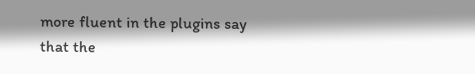more fluent in the plugins say
that the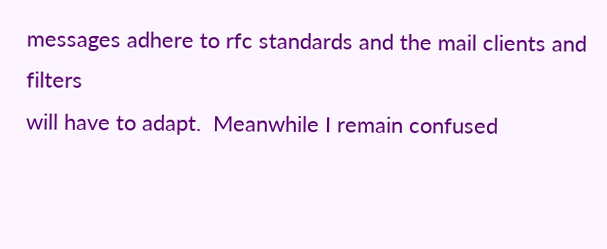messages adhere to rfc standards and the mail clients and filters
will have to adapt.  Meanwhile I remain confused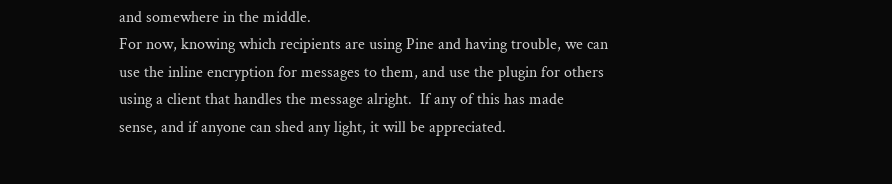and somewhere in the middle.
For now, knowing which recipients are using Pine and having trouble, we can
use the inline encryption for messages to them, and use the plugin for others
using a client that handles the message alright.  If any of this has made
sense, and if anyone can shed any light, it will be appreciated.